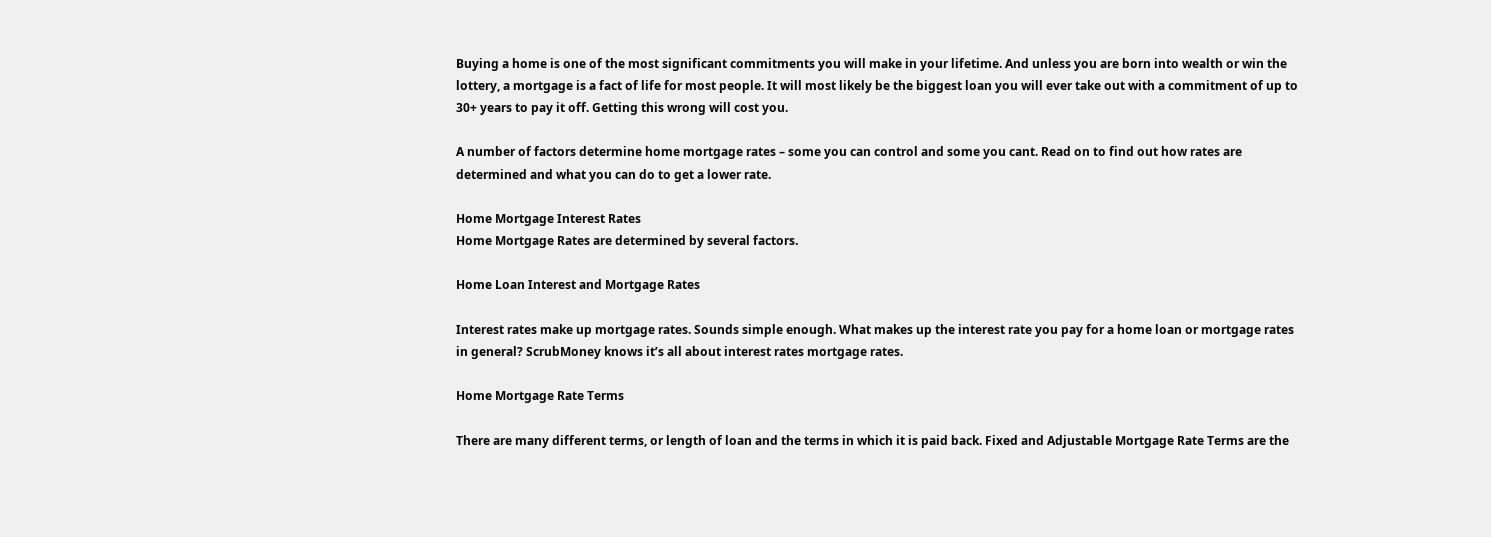Buying a home is one of the most significant commitments you will make in your lifetime. And unless you are born into wealth or win the lottery, a mortgage is a fact of life for most people. It will most likely be the biggest loan you will ever take out with a commitment of up to 30+ years to pay it off. Getting this wrong will cost you.

A number of factors determine home mortgage rates – some you can control and some you cant. Read on to find out how rates are determined and what you can do to get a lower rate.

Home Mortgage Interest Rates
Home Mortgage Rates are determined by several factors.

Home Loan Interest and Mortgage Rates

Interest rates make up mortgage rates. Sounds simple enough. What makes up the interest rate you pay for a home loan or mortgage rates in general? ScrubMoney knows it’s all about interest rates mortgage rates.

Home Mortgage Rate Terms

There are many different terms, or length of loan and the terms in which it is paid back. Fixed and Adjustable Mortgage Rate Terms are the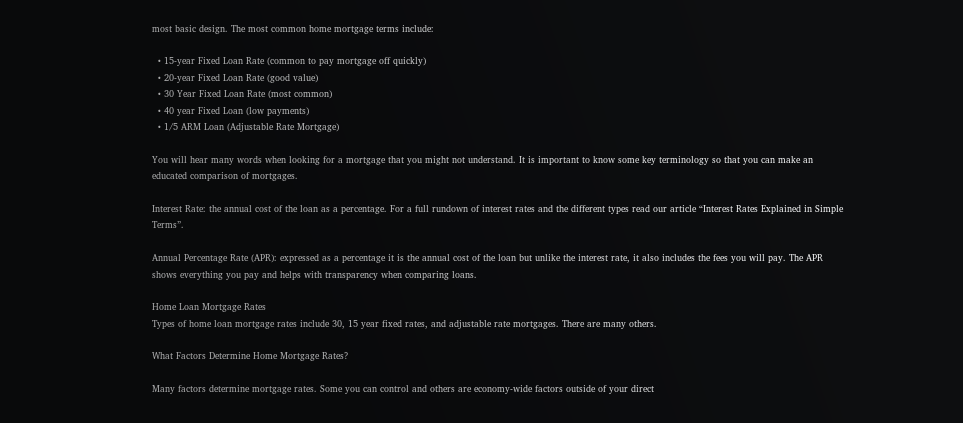most basic design. The most common home mortgage terms include:

  • 15-year Fixed Loan Rate (common to pay mortgage off quickly)
  • 20-year Fixed Loan Rate (good value)
  • 30 Year Fixed Loan Rate (most common)
  • 40 year Fixed Loan (low payments)
  • 1/5 ARM Loan (Adjustable Rate Mortgage)

You will hear many words when looking for a mortgage that you might not understand. It is important to know some key terminology so that you can make an educated comparison of mortgages.

Interest Rate: the annual cost of the loan as a percentage. For a full rundown of interest rates and the different types read our article “Interest Rates Explained in Simple Terms”.

Annual Percentage Rate (APR): expressed as a percentage it is the annual cost of the loan but unlike the interest rate, it also includes the fees you will pay. The APR shows everything you pay and helps with transparency when comparing loans.

Home Loan Mortgage Rates
Types of home loan mortgage rates include 30, 15 year fixed rates, and adjustable rate mortgages. There are many others.

What Factors Determine Home Mortgage Rates?

Many factors determine mortgage rates. Some you can control and others are economy-wide factors outside of your direct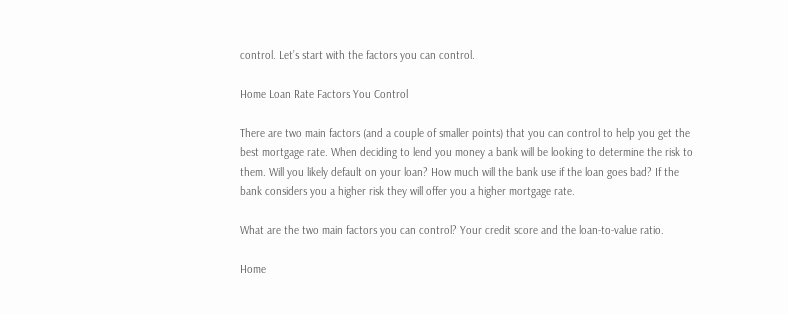control. Let’s start with the factors you can control.

Home Loan Rate Factors You Control

There are two main factors (and a couple of smaller points) that you can control to help you get the best mortgage rate. When deciding to lend you money a bank will be looking to determine the risk to them. Will you likely default on your loan? How much will the bank use if the loan goes bad? If the bank considers you a higher risk they will offer you a higher mortgage rate.

What are the two main factors you can control? Your credit score and the loan-to-value ratio.

Home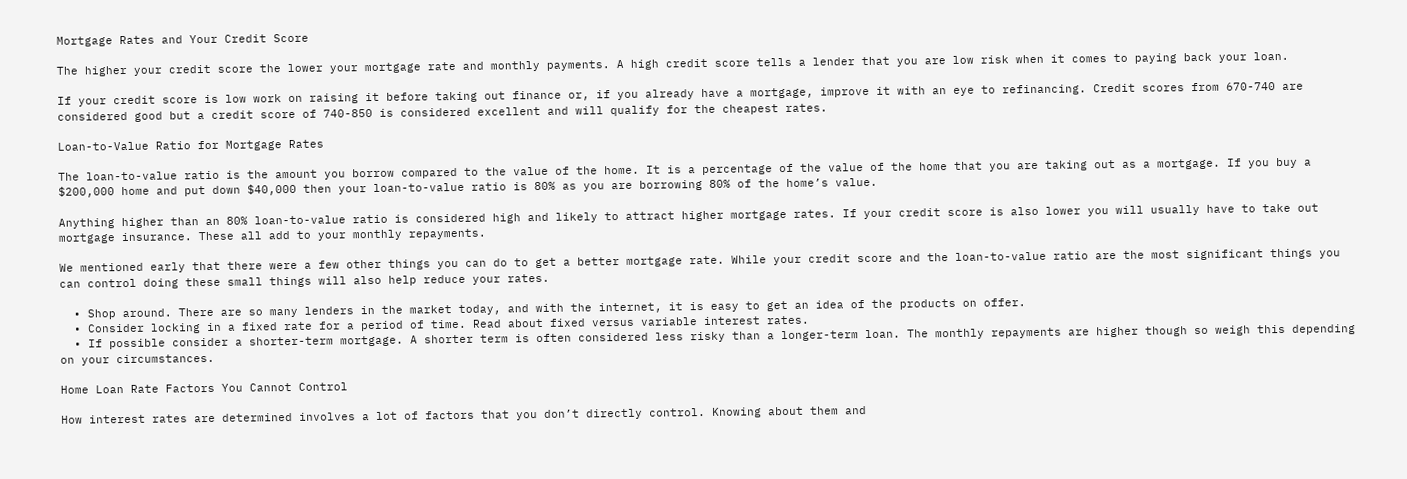Mortgage Rates and Your Credit Score

The higher your credit score the lower your mortgage rate and monthly payments. A high credit score tells a lender that you are low risk when it comes to paying back your loan.

If your credit score is low work on raising it before taking out finance or, if you already have a mortgage, improve it with an eye to refinancing. Credit scores from 670-740 are considered good but a credit score of 740-850 is considered excellent and will qualify for the cheapest rates.

Loan-to-Value Ratio for Mortgage Rates

The loan-to-value ratio is the amount you borrow compared to the value of the home. It is a percentage of the value of the home that you are taking out as a mortgage. If you buy a $200,000 home and put down $40,000 then your loan-to-value ratio is 80% as you are borrowing 80% of the home’s value.

Anything higher than an 80% loan-to-value ratio is considered high and likely to attract higher mortgage rates. If your credit score is also lower you will usually have to take out mortgage insurance. These all add to your monthly repayments.

We mentioned early that there were a few other things you can do to get a better mortgage rate. While your credit score and the loan-to-value ratio are the most significant things you can control doing these small things will also help reduce your rates.

  • Shop around. There are so many lenders in the market today, and with the internet, it is easy to get an idea of the products on offer.
  • Consider locking in a fixed rate for a period of time. Read about fixed versus variable interest rates.
  • If possible consider a shorter-term mortgage. A shorter term is often considered less risky than a longer-term loan. The monthly repayments are higher though so weigh this depending on your circumstances.

Home Loan Rate Factors You Cannot Control

How interest rates are determined involves a lot of factors that you don’t directly control. Knowing about them and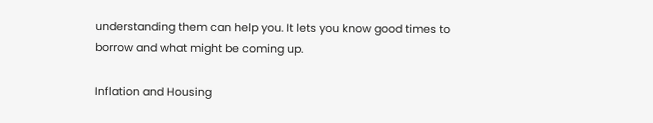understanding them can help you. It lets you know good times to borrow and what might be coming up.

Inflation and Housing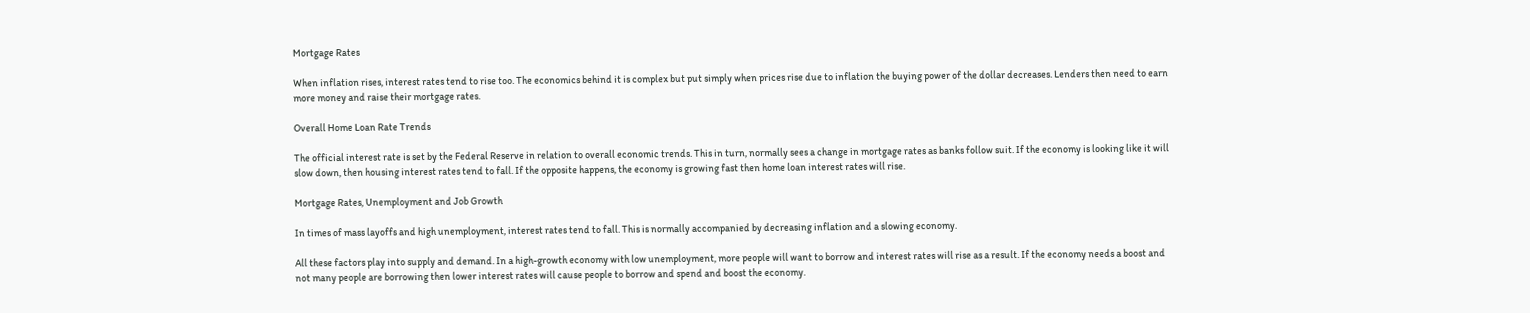Mortgage Rates

When inflation rises, interest rates tend to rise too. The economics behind it is complex but put simply when prices rise due to inflation the buying power of the dollar decreases. Lenders then need to earn more money and raise their mortgage rates.

Overall Home Loan Rate Trends

The official interest rate is set by the Federal Reserve in relation to overall economic trends. This in turn, normally sees a change in mortgage rates as banks follow suit. If the economy is looking like it will slow down, then housing interest rates tend to fall. If the opposite happens, the economy is growing fast then home loan interest rates will rise.

Mortgage Rates, Unemployment and Job Growth

In times of mass layoffs and high unemployment, interest rates tend to fall. This is normally accompanied by decreasing inflation and a slowing economy.

All these factors play into supply and demand. In a high-growth economy with low unemployment, more people will want to borrow and interest rates will rise as a result. If the economy needs a boost and not many people are borrowing then lower interest rates will cause people to borrow and spend and boost the economy.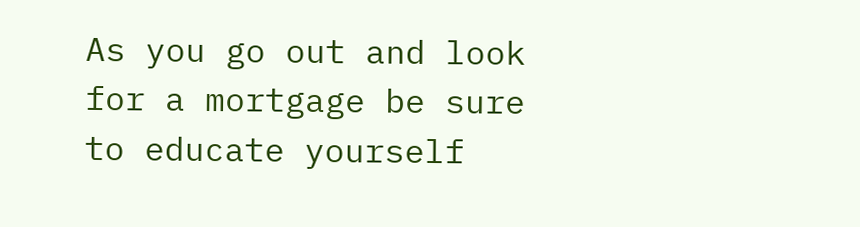As you go out and look for a mortgage be sure to educate yourself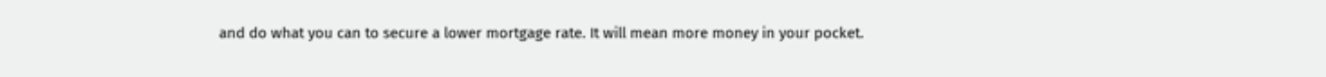and do what you can to secure a lower mortgage rate. It will mean more money in your pocket.